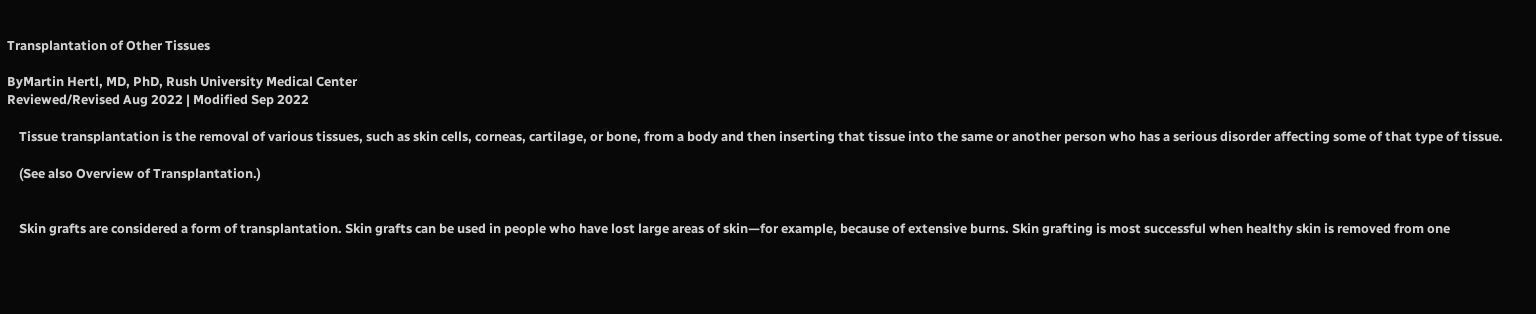Transplantation of Other Tissues

ByMartin Hertl, MD, PhD, Rush University Medical Center
Reviewed/Revised Aug 2022 | Modified Sep 2022

    Tissue transplantation is the removal of various tissues, such as skin cells, corneas, cartilage, or bone, from a body and then inserting that tissue into the same or another person who has a serious disorder affecting some of that type of tissue.

    (See also Overview of Transplantation.)


    Skin grafts are considered a form of transplantation. Skin grafts can be used in people who have lost large areas of skin—for example, because of extensive burns. Skin grafting is most successful when healthy skin is removed from one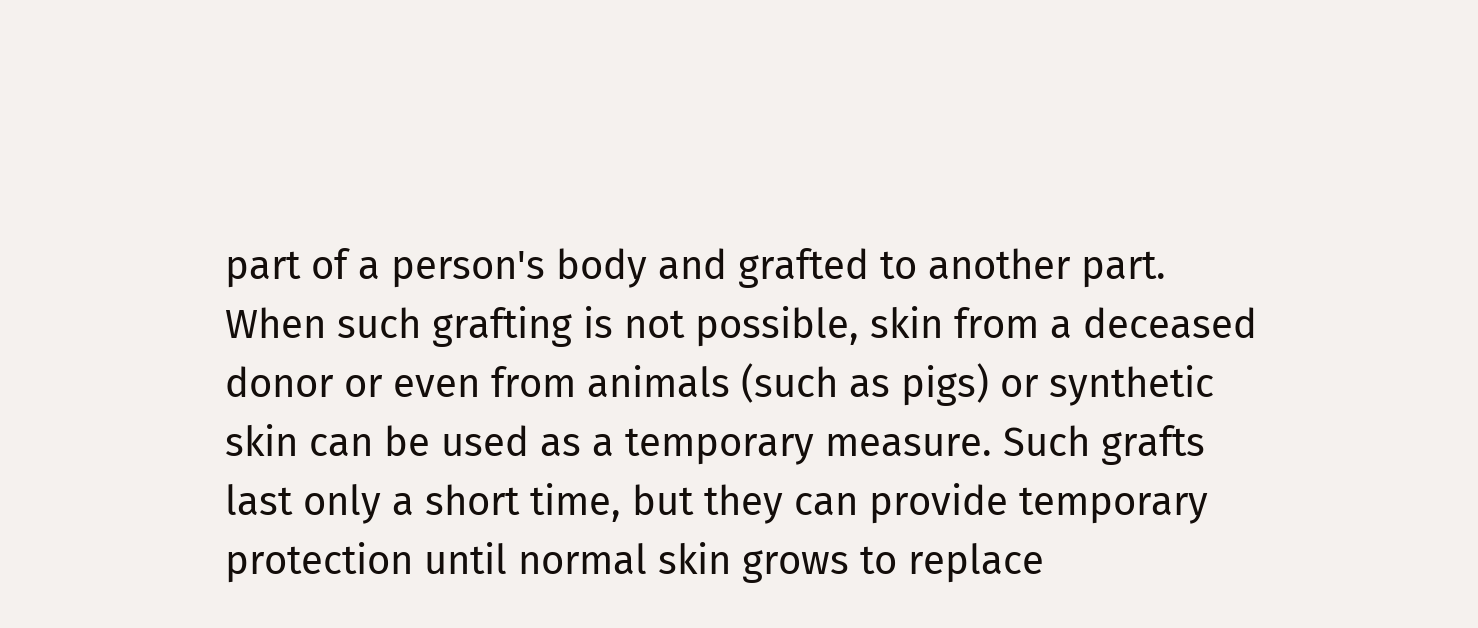part of a person's body and grafted to another part. When such grafting is not possible, skin from a deceased donor or even from animals (such as pigs) or synthetic skin can be used as a temporary measure. Such grafts last only a short time, but they can provide temporary protection until normal skin grows to replace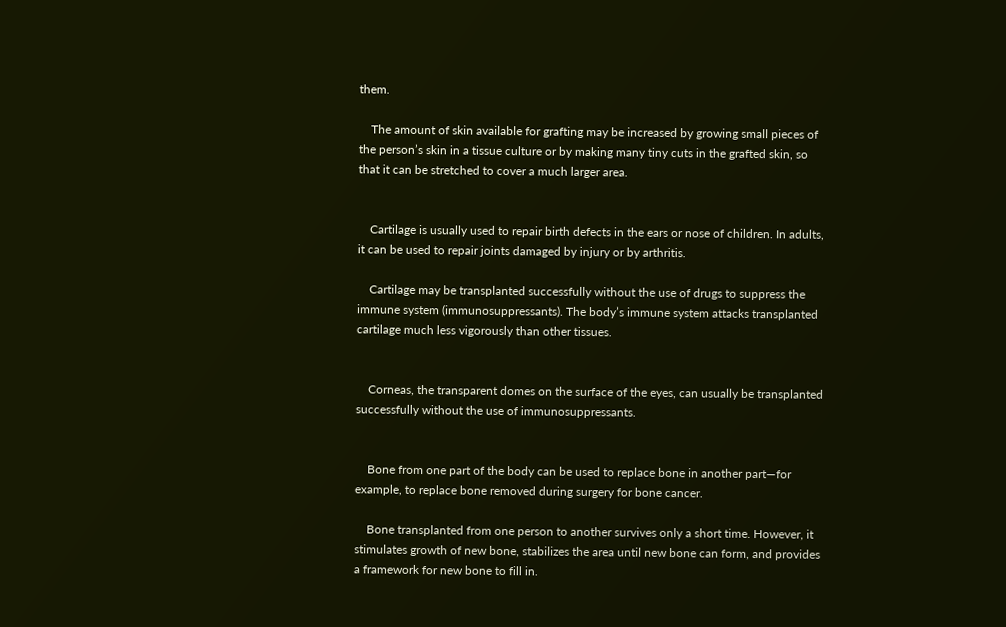them.

    The amount of skin available for grafting may be increased by growing small pieces of the person’s skin in a tissue culture or by making many tiny cuts in the grafted skin, so that it can be stretched to cover a much larger area.


    Cartilage is usually used to repair birth defects in the ears or nose of children. In adults, it can be used to repair joints damaged by injury or by arthritis.

    Cartilage may be transplanted successfully without the use of drugs to suppress the immune system (immunosuppressants). The body’s immune system attacks transplanted cartilage much less vigorously than other tissues.


    Corneas, the transparent domes on the surface of the eyes, can usually be transplanted successfully without the use of immunosuppressants.


    Bone from one part of the body can be used to replace bone in another part—for example, to replace bone removed during surgery for bone cancer.

    Bone transplanted from one person to another survives only a short time. However, it stimulates growth of new bone, stabilizes the area until new bone can form, and provides a framework for new bone to fill in.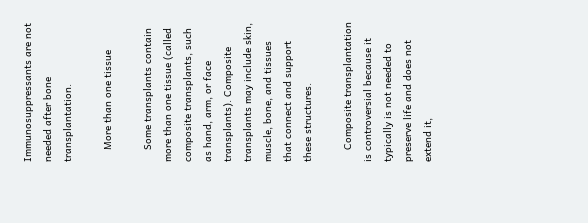Immunosuppressants are not needed after bone transplantation.

    More than one tissue

    Some transplants contain more than one tissue (called composite transplants, such as hand, arm, or face transplants). Composite transplants may include skin, muscle, bone, and tissues that connect and support these structures.

    Composite transplantation is controversial because it typically is not needed to preserve life and does not extend it,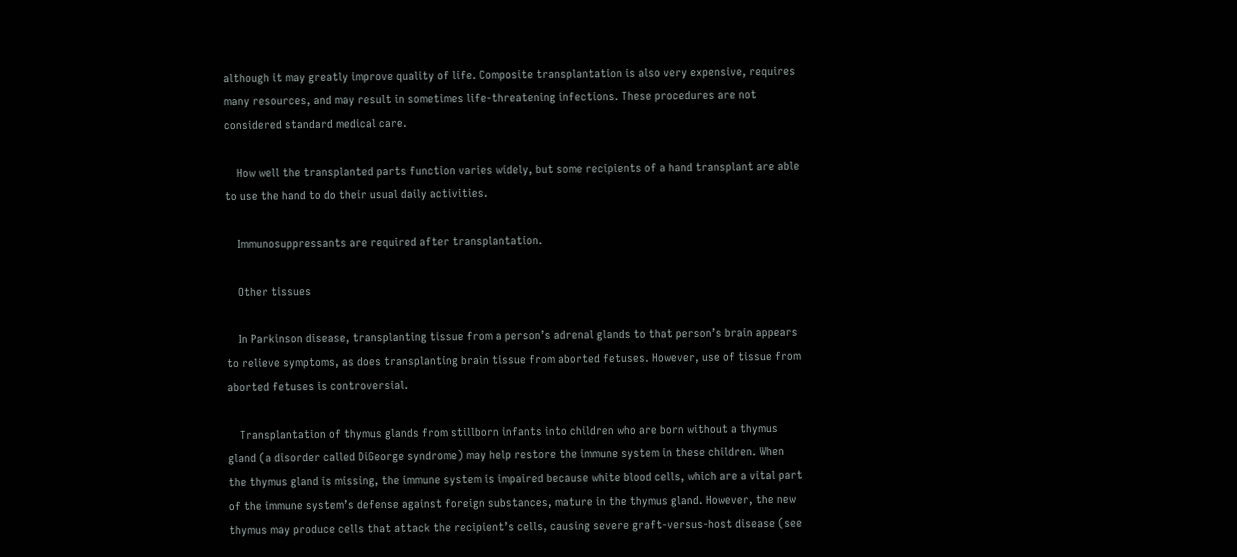although it may greatly improve quality of life. Composite transplantation is also very expensive, requires many resources, and may result in sometimes life-threatening infections. These procedures are not considered standard medical care.

    How well the transplanted parts function varies widely, but some recipients of a hand transplant are able to use the hand to do their usual daily activities.

    Immunosuppressants are required after transplantation.

    Other tissues

    In Parkinson disease, transplanting tissue from a person’s adrenal glands to that person’s brain appears to relieve symptoms, as does transplanting brain tissue from aborted fetuses. However, use of tissue from aborted fetuses is controversial.

    Transplantation of thymus glands from stillborn infants into children who are born without a thymus gland (a disorder called DiGeorge syndrome) may help restore the immune system in these children. When the thymus gland is missing, the immune system is impaired because white blood cells, which are a vital part of the immune system’s defense against foreign substances, mature in the thymus gland. However, the new thymus may produce cells that attack the recipient’s cells, causing severe graft-versus-host disease (see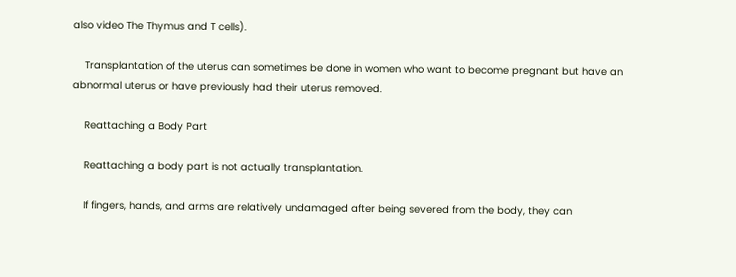also video The Thymus and T cells).

    Transplantation of the uterus can sometimes be done in women who want to become pregnant but have an abnormal uterus or have previously had their uterus removed.

    Reattaching a Body Part

    Reattaching a body part is not actually transplantation.

    If fingers, hands, and arms are relatively undamaged after being severed from the body, they can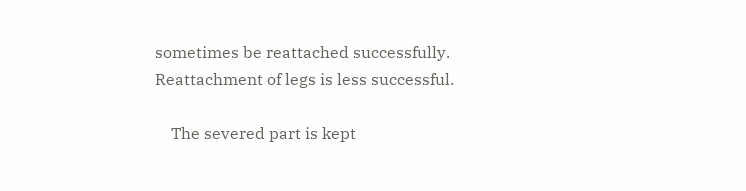sometimes be reattached successfully. Reattachment of legs is less successful.

    The severed part is kept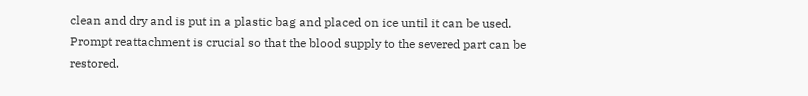clean and dry and is put in a plastic bag and placed on ice until it can be used. Prompt reattachment is crucial so that the blood supply to the severed part can be restored.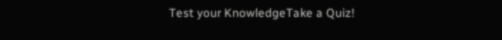Test your KnowledgeTake a Quiz!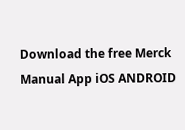Download the free Merck Manual App iOS ANDROID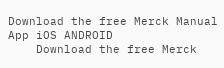Download the free Merck Manual App iOS ANDROID
    Download the free Merck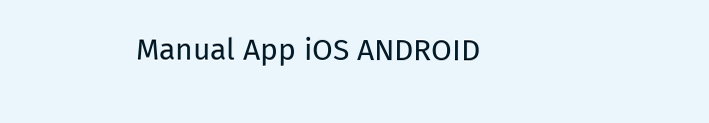Manual App iOS ANDROID